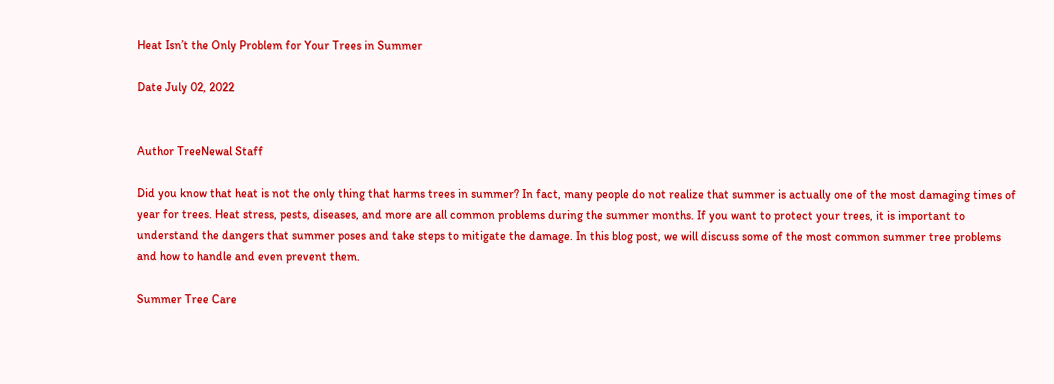Heat Isn’t the Only Problem for Your Trees in Summer

Date July 02, 2022


Author TreeNewal Staff

Did you know that heat is not the only thing that harms trees in summer? In fact, many people do not realize that summer is actually one of the most damaging times of year for trees. Heat stress, pests, diseases, and more are all common problems during the summer months. If you want to protect your trees, it is important to understand the dangers that summer poses and take steps to mitigate the damage. In this blog post, we will discuss some of the most common summer tree problems and how to handle and even prevent them.

Summer Tree Care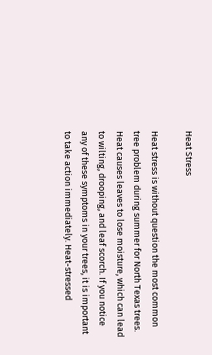Heat Stress

Heat stress is without question the most common tree problem during summer for North Texas trees. Heat causes leaves to lose moisture, which can lead to wilting, drooping, and leaf scorch. If you notice any of these symptoms in your trees, it is important to take action immediately. Heat-stressed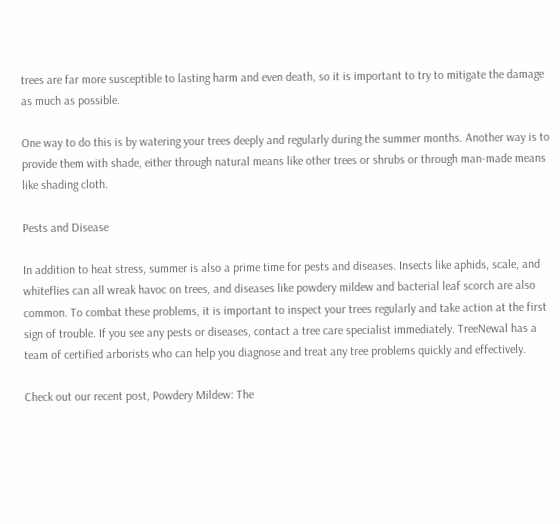trees are far more susceptible to lasting harm and even death, so it is important to try to mitigate the damage as much as possible.

One way to do this is by watering your trees deeply and regularly during the summer months. Another way is to provide them with shade, either through natural means like other trees or shrubs or through man-made means like shading cloth.

Pests and Disease

In addition to heat stress, summer is also a prime time for pests and diseases. Insects like aphids, scale, and whiteflies can all wreak havoc on trees, and diseases like powdery mildew and bacterial leaf scorch are also common. To combat these problems, it is important to inspect your trees regularly and take action at the first sign of trouble. If you see any pests or diseases, contact a tree care specialist immediately. TreeNewal has a team of certified arborists who can help you diagnose and treat any tree problems quickly and effectively.

Check out our recent post, Powdery Mildew: The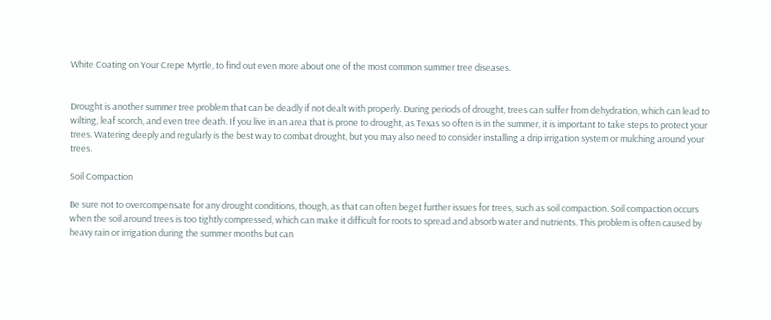White Coating on Your Crepe Myrtle, to find out even more about one of the most common summer tree diseases.


Drought is another summer tree problem that can be deadly if not dealt with properly. During periods of drought, trees can suffer from dehydration, which can lead to wilting, leaf scorch, and even tree death. If you live in an area that is prone to drought, as Texas so often is in the summer, it is important to take steps to protect your trees. Watering deeply and regularly is the best way to combat drought, but you may also need to consider installing a drip irrigation system or mulching around your trees.

Soil Compaction

Be sure not to overcompensate for any drought conditions, though, as that can often beget further issues for trees, such as soil compaction. Soil compaction occurs when the soil around trees is too tightly compressed, which can make it difficult for roots to spread and absorb water and nutrients. This problem is often caused by heavy rain or irrigation during the summer months but can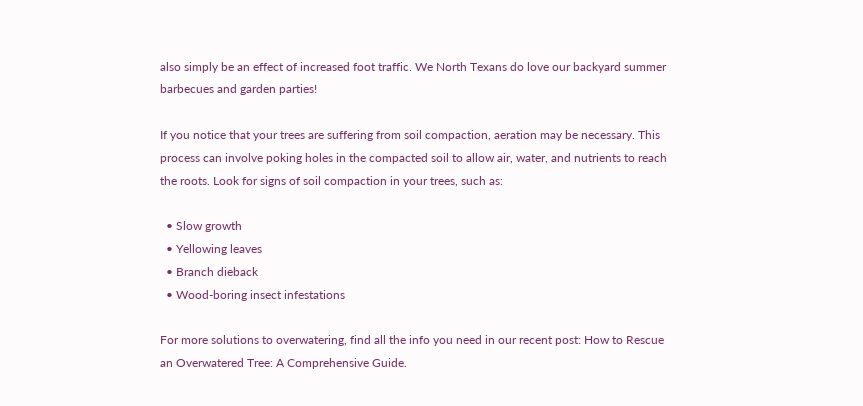also simply be an effect of increased foot traffic. We North Texans do love our backyard summer barbecues and garden parties!

If you notice that your trees are suffering from soil compaction, aeration may be necessary. This process can involve poking holes in the compacted soil to allow air, water, and nutrients to reach the roots. Look for signs of soil compaction in your trees, such as:

  • Slow growth
  • Yellowing leaves
  • Branch dieback
  • Wood-boring insect infestations

For more solutions to overwatering, find all the info you need in our recent post: How to Rescue an Overwatered Tree: A Comprehensive Guide.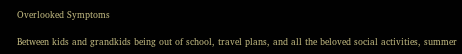Overlooked Symptoms

Between kids and grandkids being out of school, travel plans, and all the beloved social activities, summer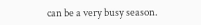can be a very busy season.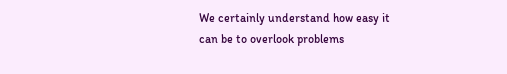We certainly understand how easy it can be to overlook problems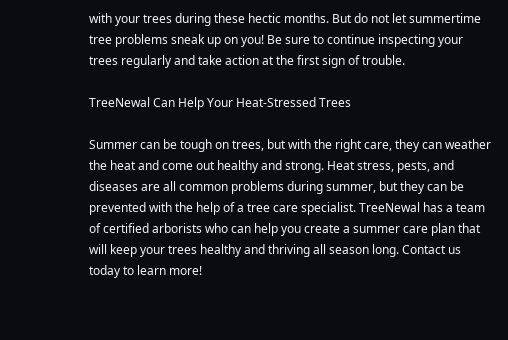with your trees during these hectic months. But do not let summertime tree problems sneak up on you! Be sure to continue inspecting your trees regularly and take action at the first sign of trouble.

TreeNewal Can Help Your Heat-Stressed Trees

Summer can be tough on trees, but with the right care, they can weather the heat and come out healthy and strong. Heat stress, pests, and diseases are all common problems during summer, but they can be prevented with the help of a tree care specialist. TreeNewal has a team of certified arborists who can help you create a summer care plan that will keep your trees healthy and thriving all season long. Contact us today to learn more!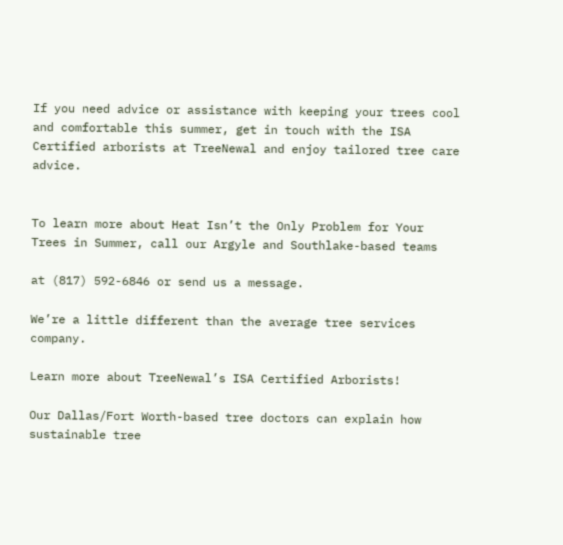If you need advice or assistance with keeping your trees cool and comfortable this summer, get in touch with the ISA Certified arborists at TreeNewal and enjoy tailored tree care advice.


To learn more about Heat Isn’t the Only Problem for Your Trees in Summer, call our Argyle and Southlake-based teams

at (817) 592-6846 or send us a message.

We’re a little different than the average tree services company.

Learn more about TreeNewal’s ISA Certified Arborists!

Our Dallas/Fort Worth-based tree doctors can explain how sustainable tree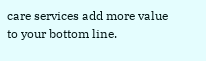care services add more value to your bottom line.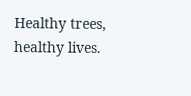Healthy trees, healthy lives.